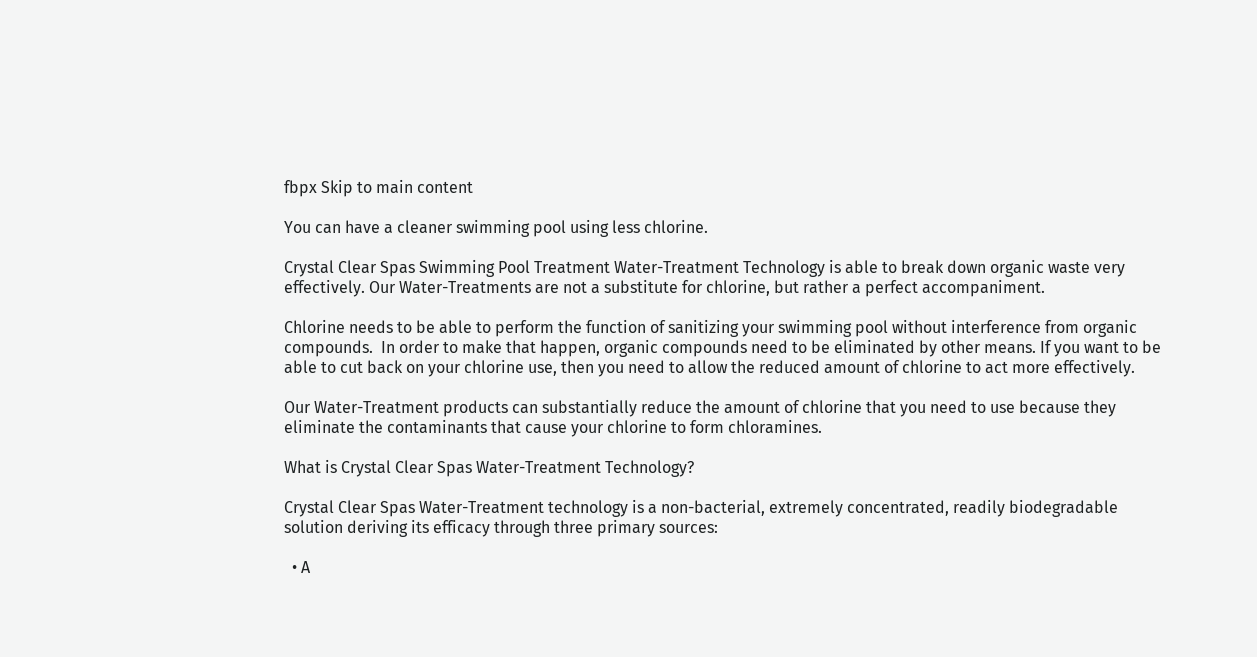fbpx Skip to main content

You can have a cleaner swimming pool using less chlorine.

Crystal Clear Spas Swimming Pool Treatment Water-Treatment Technology is able to break down organic waste very effectively. Our Water-Treatments are not a substitute for chlorine, but rather a perfect accompaniment.

Chlorine needs to be able to perform the function of sanitizing your swimming pool without interference from organic compounds.  In order to make that happen, organic compounds need to be eliminated by other means. If you want to be able to cut back on your chlorine use, then you need to allow the reduced amount of chlorine to act more effectively.

Our Water-Treatment products can substantially reduce the amount of chlorine that you need to use because they eliminate the contaminants that cause your chlorine to form chloramines.

What is Crystal Clear Spas Water-Treatment Technology?

Crystal Clear Spas Water-Treatment technology is a non-bacterial, extremely concentrated, readily biodegradable solution deriving its efficacy through three primary sources:

  • A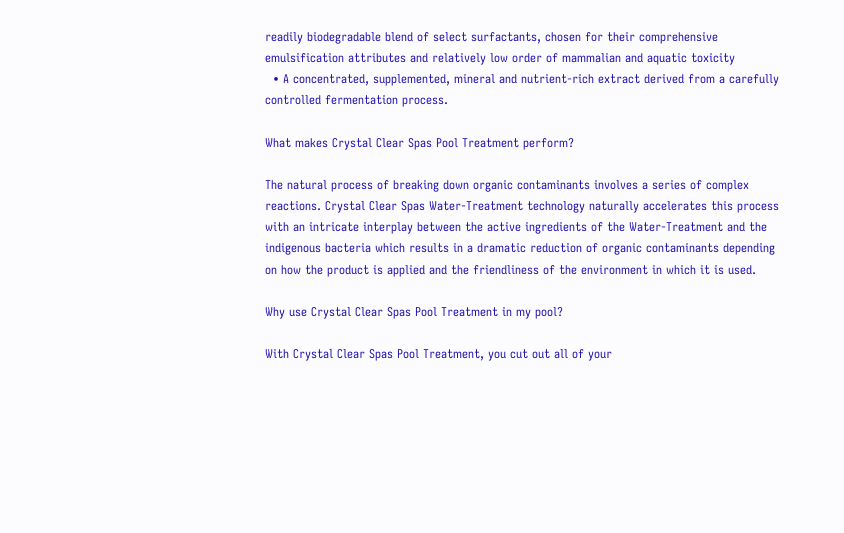readily biodegradable blend of select surfactants, chosen for their comprehensive emulsification attributes and relatively low order of mammalian and aquatic toxicity
  • A concentrated, supplemented, mineral and nutrient-rich extract derived from a carefully controlled fermentation process.

What makes Crystal Clear Spas Pool Treatment perform?

The natural process of breaking down organic contaminants involves a series of complex reactions. Crystal Clear Spas Water-Treatment technology naturally accelerates this process with an intricate interplay between the active ingredients of the Water-Treatment and the indigenous bacteria which results in a dramatic reduction of organic contaminants depending on how the product is applied and the friendliness of the environment in which it is used.

Why use Crystal Clear Spas Pool Treatment in my pool?

With Crystal Clear Spas Pool Treatment, you cut out all of your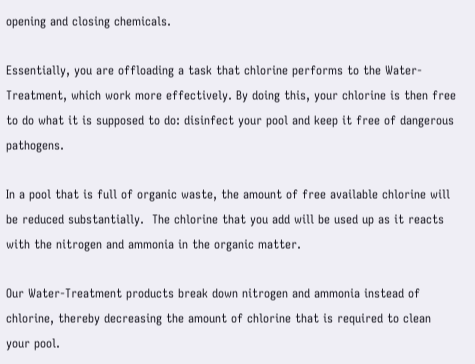opening and closing chemicals.

Essentially, you are offloading a task that chlorine performs to the Water-Treatment, which work more effectively. By doing this, your chlorine is then free to do what it is supposed to do: disinfect your pool and keep it free of dangerous pathogens.

In a pool that is full of organic waste, the amount of free available chlorine will be reduced substantially.  The chlorine that you add will be used up as it reacts with the nitrogen and ammonia in the organic matter.

Our Water-Treatment products break down nitrogen and ammonia instead of chlorine, thereby decreasing the amount of chlorine that is required to clean your pool.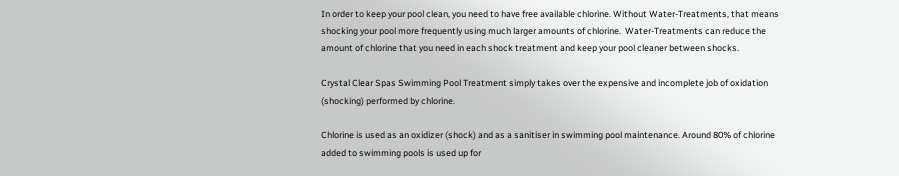In order to keep your pool clean, you need to have free available chlorine. Without Water-Treatments, that means shocking your pool more frequently using much larger amounts of chlorine.  Water-Treatments can reduce the amount of chlorine that you need in each shock treatment and keep your pool cleaner between shocks.

Crystal Clear Spas Swimming Pool Treatment simply takes over the expensive and incomplete job of oxidation (shocking) performed by chlorine.

Chlorine is used as an oxidizer (shock) and as a sanitiser in swimming pool maintenance. Around 80% of chlorine added to swimming pools is used up for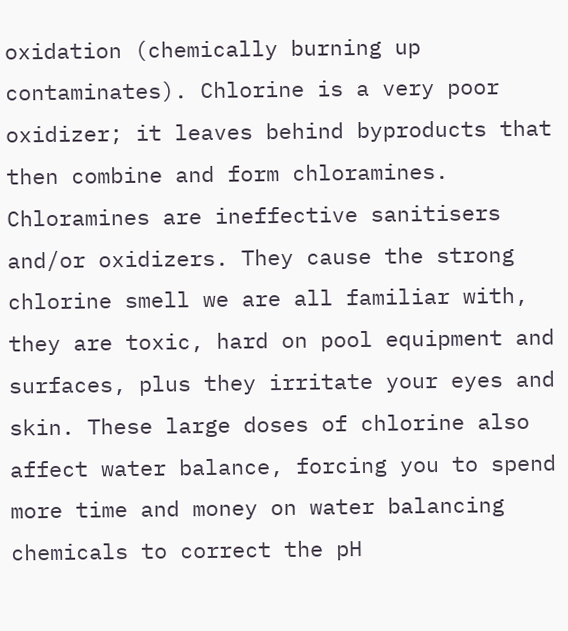oxidation (chemically burning up contaminates). Chlorine is a very poor oxidizer; it leaves behind byproducts that then combine and form chloramines. Chloramines are ineffective sanitisers and/or oxidizers. They cause the strong chlorine smell we are all familiar with, they are toxic, hard on pool equipment and surfaces, plus they irritate your eyes and skin. These large doses of chlorine also affect water balance, forcing you to spend more time and money on water balancing chemicals to correct the pH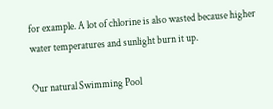for example. A lot of chlorine is also wasted because higher water temperatures and sunlight burn it up.

Our natural Swimming Pool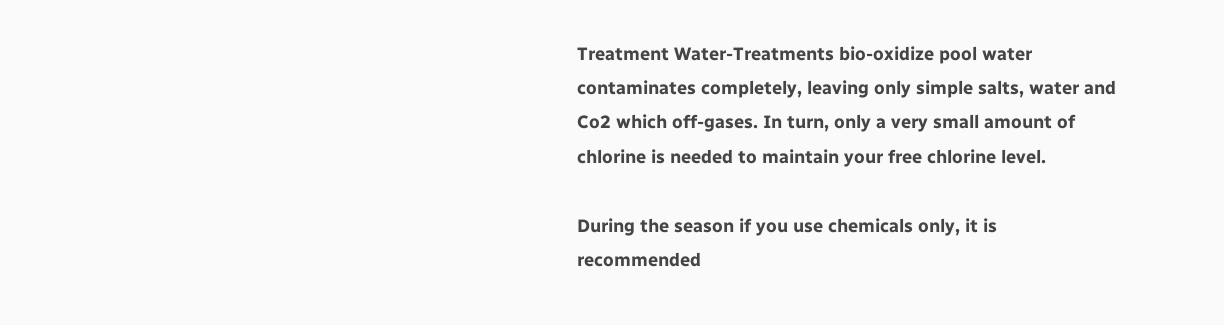Treatment Water-Treatments bio-oxidize pool water contaminates completely, leaving only simple salts, water and Co2 which off-gases. In turn, only a very small amount of chlorine is needed to maintain your free chlorine level.

During the season if you use chemicals only, it is recommended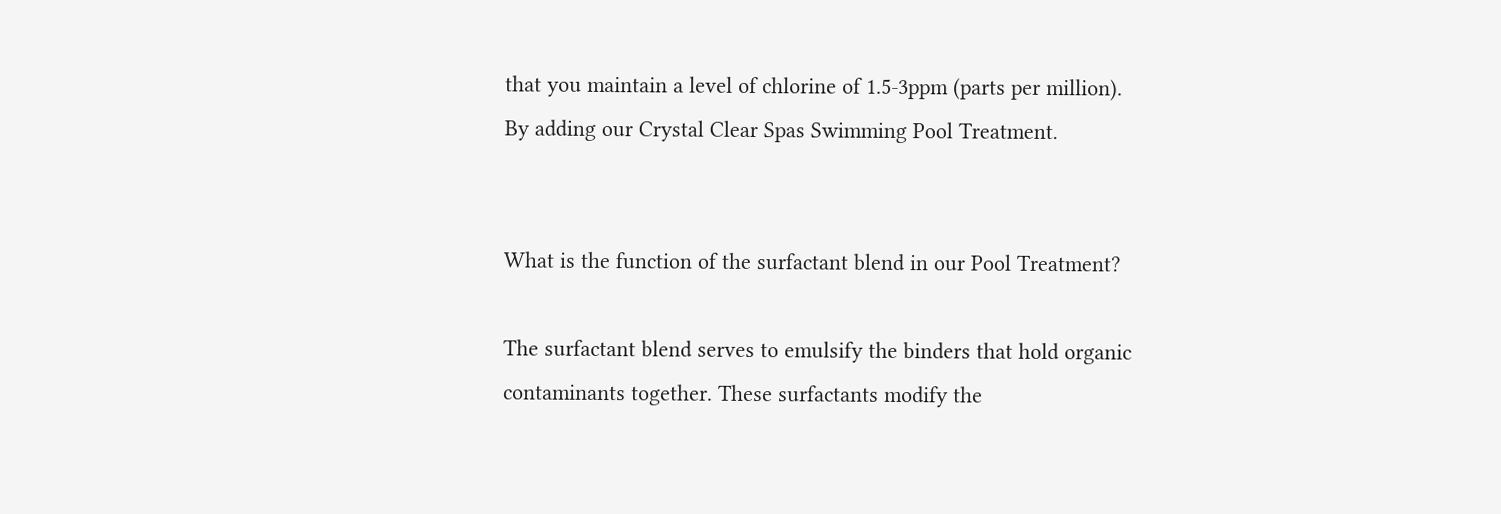that you maintain a level of chlorine of 1.5-3ppm (parts per million). By adding our Crystal Clear Spas Swimming Pool Treatment.


What is the function of the surfactant blend in our Pool Treatment?

The surfactant blend serves to emulsify the binders that hold organic contaminants together. These surfactants modify the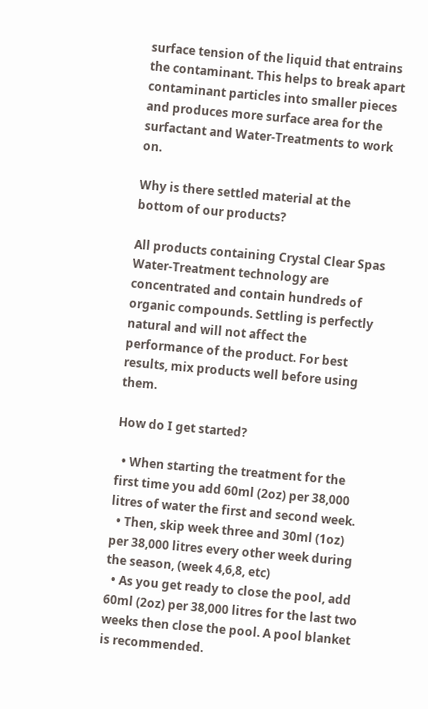surface tension of the liquid that entrains the contaminant. This helps to break apart contaminant particles into smaller pieces and produces more surface area for the surfactant and Water-Treatments to work on.

Why is there settled material at the bottom of our products?

All products containing Crystal Clear Spas Water-Treatment technology are concentrated and contain hundreds of organic compounds. Settling is perfectly natural and will not affect the performance of the product. For best results, mix products well before using them.

How do I get started?

  • When starting the treatment for the first time you add 60ml (2oz) per 38,000 litres of water the first and second week.
  • Then, skip week three and 30ml (1oz) per 38,000 litres every other week during the season, (week 4,6,8, etc)
  • As you get ready to close the pool, add 60ml (2oz) per 38,000 litres for the last two weeks then close the pool. A pool blanket is recommended.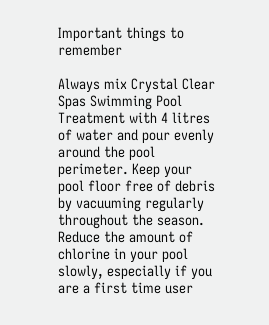Important things to remember

Always mix Crystal Clear Spas Swimming Pool Treatment with 4 litres of water and pour evenly around the pool perimeter. Keep your pool floor free of debris by vacuuming regularly throughout the season. Reduce the amount of chlorine in your pool slowly, especially if you are a first time user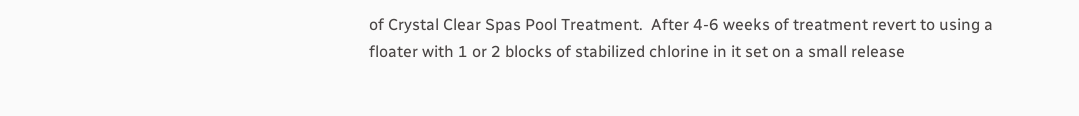of Crystal Clear Spas Pool Treatment.  After 4-6 weeks of treatment revert to using a floater with 1 or 2 blocks of stabilized chlorine in it set on a small release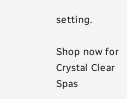setting.

Shop now for Crystal Clear Spas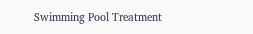Swimming Pool Treatment